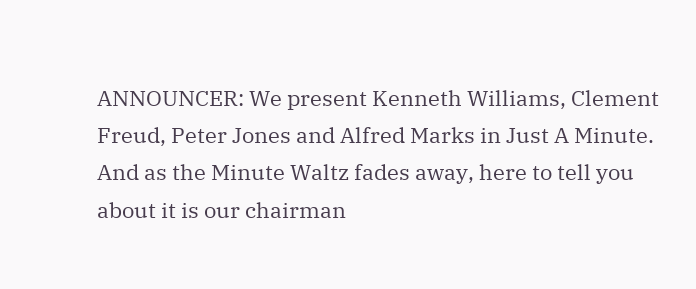ANNOUNCER: We present Kenneth Williams, Clement Freud, Peter Jones and Alfred Marks in Just A Minute. And as the Minute Waltz fades away, here to tell you about it is our chairman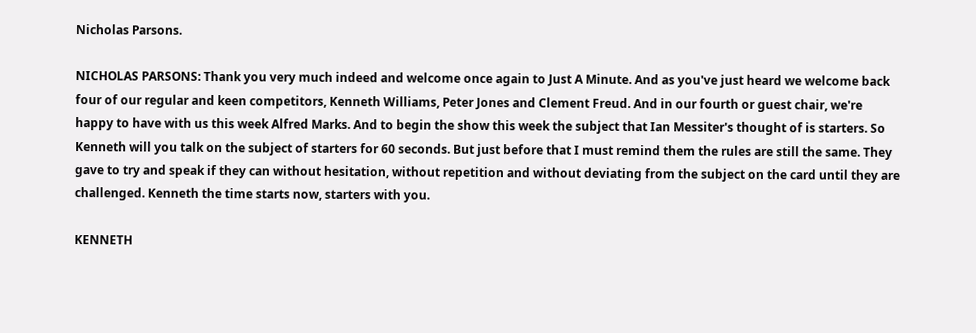Nicholas Parsons.

NICHOLAS PARSONS: Thank you very much indeed and welcome once again to Just A Minute. And as you've just heard we welcome back four of our regular and keen competitors, Kenneth Williams, Peter Jones and Clement Freud. And in our fourth or guest chair, we're happy to have with us this week Alfred Marks. And to begin the show this week the subject that Ian Messiter's thought of is starters. So Kenneth will you talk on the subject of starters for 60 seconds. But just before that I must remind them the rules are still the same. They gave to try and speak if they can without hesitation, without repetition and without deviating from the subject on the card until they are challenged. Kenneth the time starts now, starters with you.

KENNETH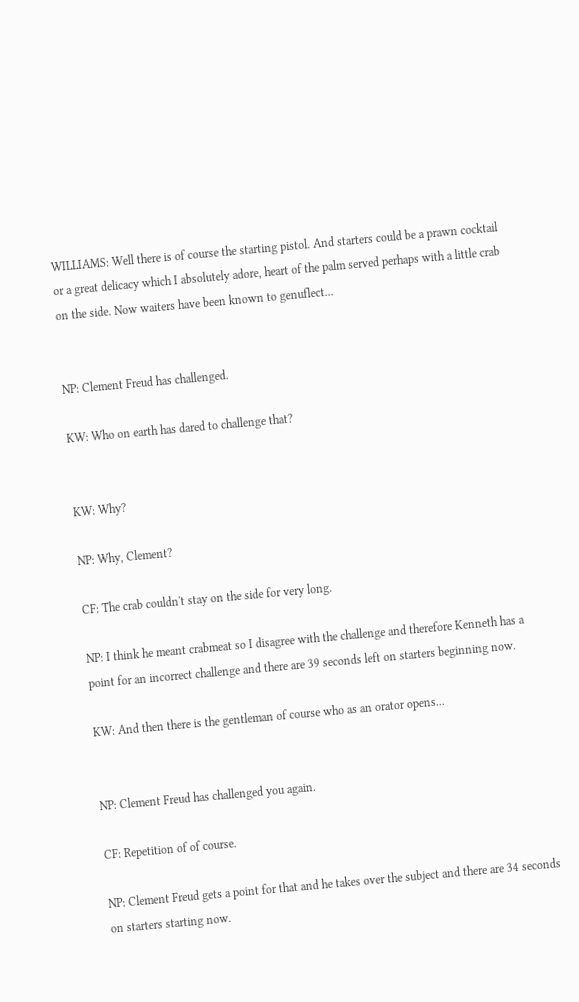WILLIAMS: Well there is of course the starting pistol. And starters could be a prawn cocktail or a great delicacy which I absolutely adore, heart of the palm served perhaps with a little crab on the side. Now waiters have been known to genuflect...


NP: Clement Freud has challenged.

KW: Who on earth has dared to challenge that?


KW: Why?

NP: Why, Clement?

CF: The crab couldn't stay on the side for very long.

NP: I think he meant crabmeat so I disagree with the challenge and therefore Kenneth has a point for an incorrect challenge and there are 39 seconds left on starters beginning now.

KW: And then there is the gentleman of course who as an orator opens...


NP: Clement Freud has challenged you again.

CF: Repetition of of course.

NP: Clement Freud gets a point for that and he takes over the subject and there are 34 seconds on starters starting now.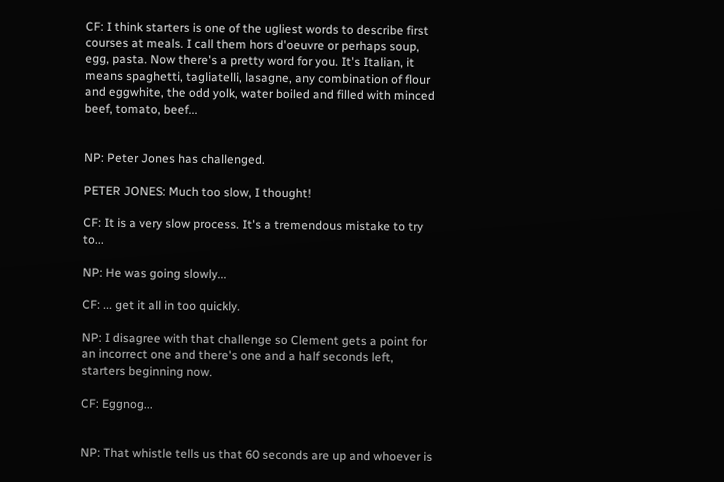CF: I think starters is one of the ugliest words to describe first courses at meals. I call them hors d'oeuvre or perhaps soup, egg, pasta. Now there's a pretty word for you. It's Italian, it means spaghetti, tagliatelli, lasagne, any combination of flour and eggwhite, the odd yolk, water boiled and filled with minced beef, tomato, beef...


NP: Peter Jones has challenged.

PETER JONES: Much too slow, I thought!

CF: It is a very slow process. It's a tremendous mistake to try to...

NP: He was going slowly...

CF: ... get it all in too quickly.

NP: I disagree with that challenge so Clement gets a point for an incorrect one and there's one and a half seconds left, starters beginning now.

CF: Eggnog...


NP: That whistle tells us that 60 seconds are up and whoever is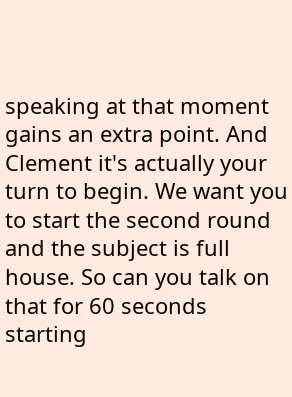speaking at that moment gains an extra point. And Clement it's actually your turn to begin. We want you to start the second round and the subject is full house. So can you talk on that for 60 seconds starting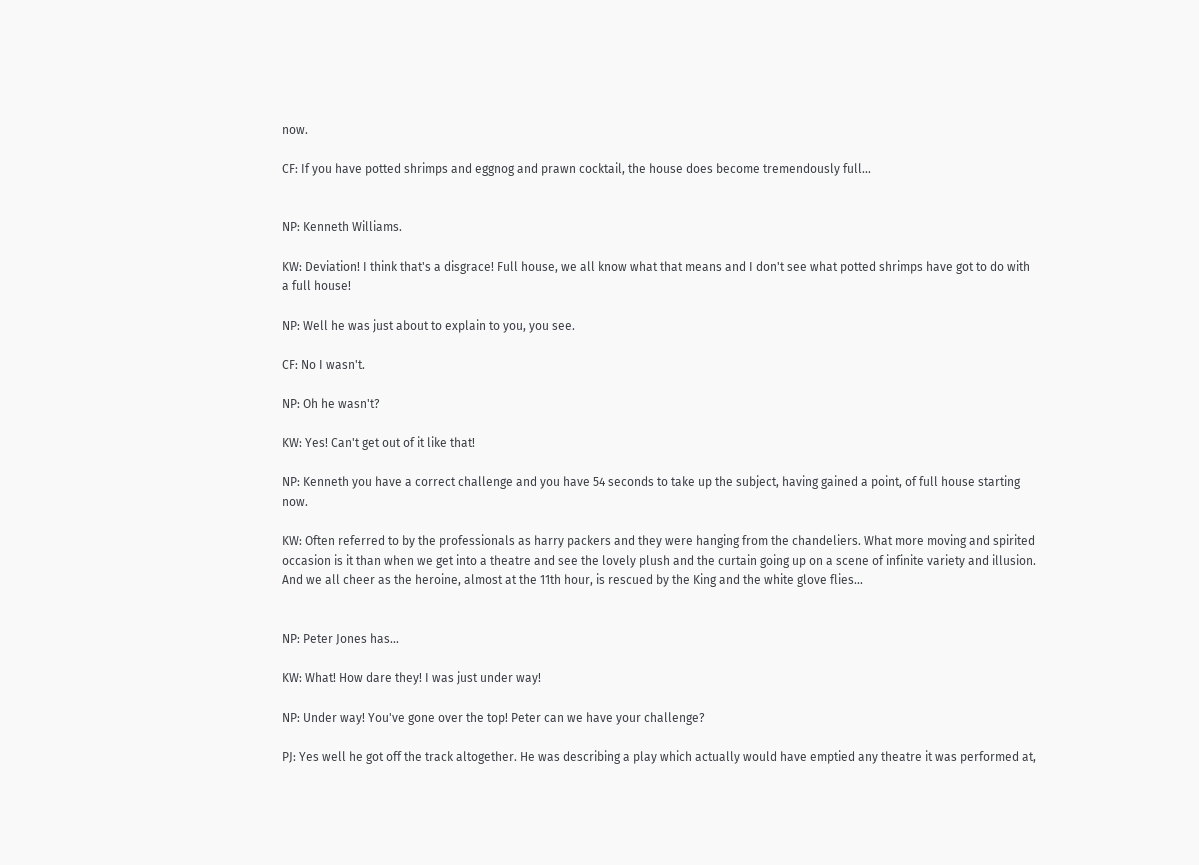now.

CF: If you have potted shrimps and eggnog and prawn cocktail, the house does become tremendously full...


NP: Kenneth Williams.

KW: Deviation! I think that's a disgrace! Full house, we all know what that means and I don't see what potted shrimps have got to do with a full house!

NP: Well he was just about to explain to you, you see.

CF: No I wasn't.

NP: Oh he wasn't?

KW: Yes! Can't get out of it like that!

NP: Kenneth you have a correct challenge and you have 54 seconds to take up the subject, having gained a point, of full house starting now.

KW: Often referred to by the professionals as harry packers and they were hanging from the chandeliers. What more moving and spirited occasion is it than when we get into a theatre and see the lovely plush and the curtain going up on a scene of infinite variety and illusion. And we all cheer as the heroine, almost at the 11th hour, is rescued by the King and the white glove flies...


NP: Peter Jones has...

KW: What! How dare they! I was just under way!

NP: Under way! You've gone over the top! Peter can we have your challenge?

PJ: Yes well he got off the track altogether. He was describing a play which actually would have emptied any theatre it was performed at,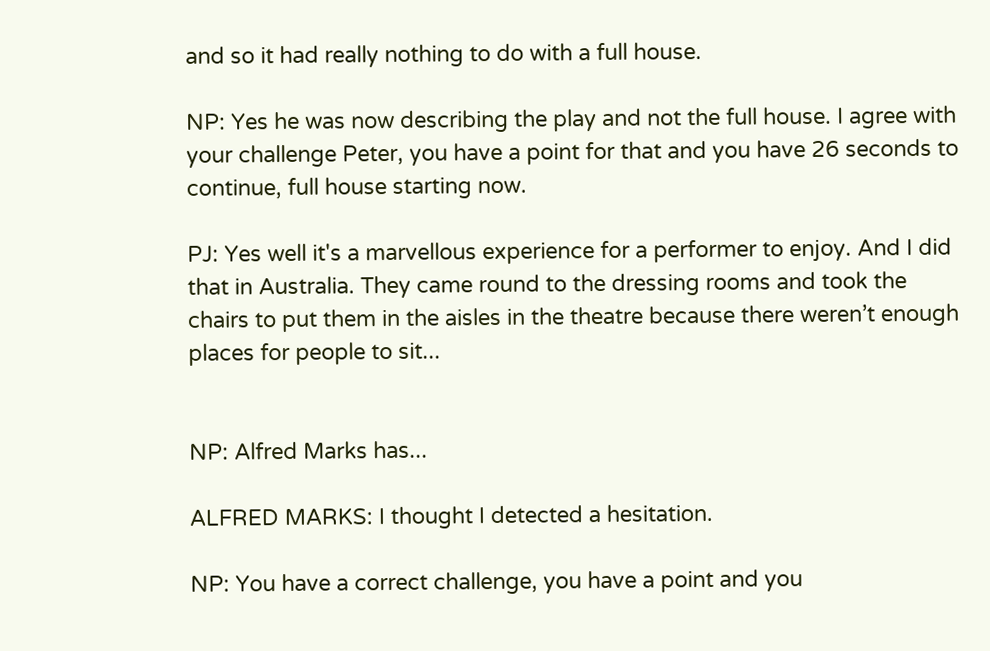and so it had really nothing to do with a full house.

NP: Yes he was now describing the play and not the full house. I agree with your challenge Peter, you have a point for that and you have 26 seconds to continue, full house starting now.

PJ: Yes well it's a marvellous experience for a performer to enjoy. And I did that in Australia. They came round to the dressing rooms and took the chairs to put them in the aisles in the theatre because there weren’t enough places for people to sit...


NP: Alfred Marks has...

ALFRED MARKS: I thought I detected a hesitation.

NP: You have a correct challenge, you have a point and you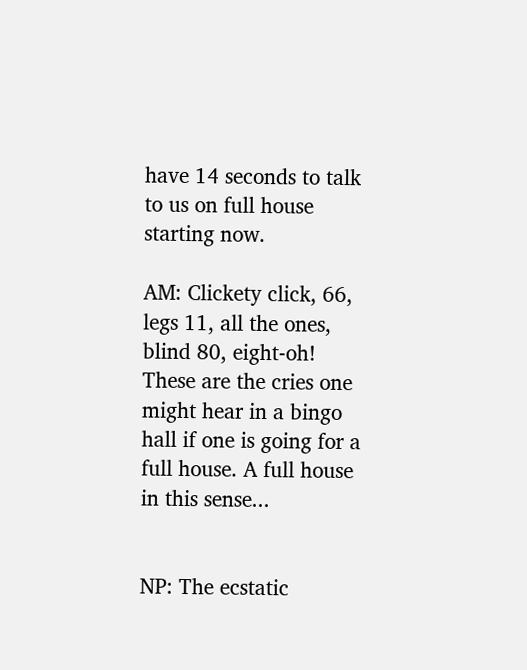have 14 seconds to talk to us on full house starting now.

AM: Clickety click, 66, legs 11, all the ones, blind 80, eight-oh! These are the cries one might hear in a bingo hall if one is going for a full house. A full house in this sense...


NP: The ecstatic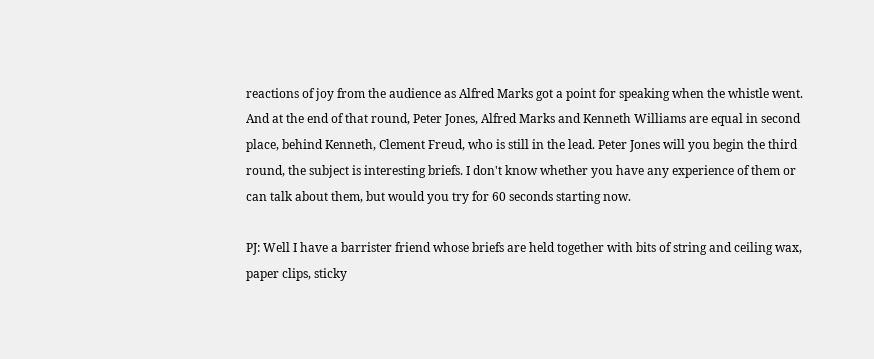reactions of joy from the audience as Alfred Marks got a point for speaking when the whistle went. And at the end of that round, Peter Jones, Alfred Marks and Kenneth Williams are equal in second place, behind Kenneth, Clement Freud, who is still in the lead. Peter Jones will you begin the third round, the subject is interesting briefs. I don't know whether you have any experience of them or can talk about them, but would you try for 60 seconds starting now.

PJ: Well I have a barrister friend whose briefs are held together with bits of string and ceiling wax, paper clips, sticky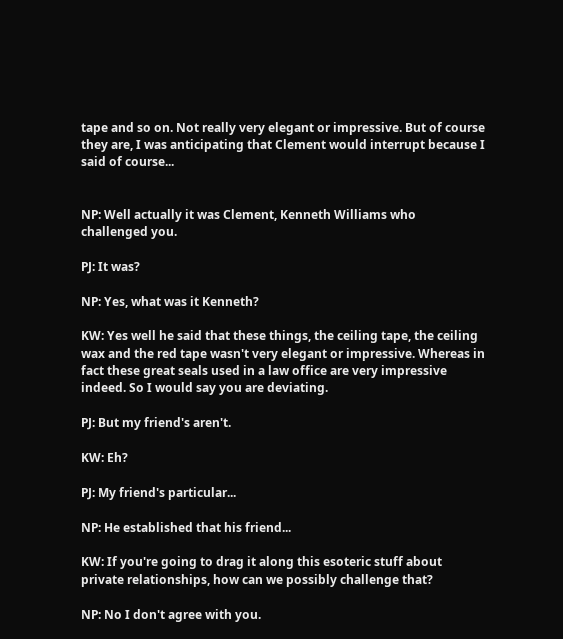tape and so on. Not really very elegant or impressive. But of course they are, I was anticipating that Clement would interrupt because I said of course...


NP: Well actually it was Clement, Kenneth Williams who challenged you.

PJ: It was?

NP: Yes, what was it Kenneth?

KW: Yes well he said that these things, the ceiling tape, the ceiling wax and the red tape wasn't very elegant or impressive. Whereas in fact these great seals used in a law office are very impressive indeed. So I would say you are deviating.

PJ: But my friend's aren't.

KW: Eh?

PJ: My friend's particular...

NP: He established that his friend...

KW: If you're going to drag it along this esoteric stuff about private relationships, how can we possibly challenge that?

NP: No I don't agree with you.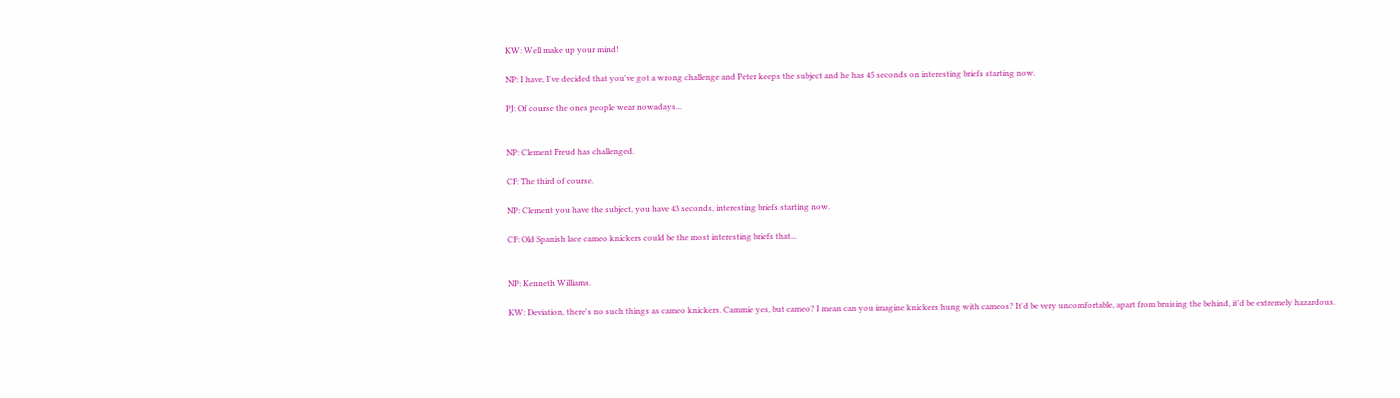KW: Well make up your mind!

NP: I have, I've decided that you've got a wrong challenge and Peter keeps the subject and he has 45 seconds on interesting briefs starting now.

PJ: Of course the ones people wear nowadays...


NP: Clement Freud has challenged.

CF: The third of course.

NP: Clement you have the subject, you have 43 seconds, interesting briefs starting now.

CF: Old Spanish lace cameo knickers could be the most interesting briefs that...


NP: Kenneth Williams.

KW: Deviation, there's no such things as cameo knickers. Cammie yes, but cameo? I mean can you imagine knickers hung with cameos? It'd be very uncomfortable, apart from bruising the behind, it'd be extremely hazardous.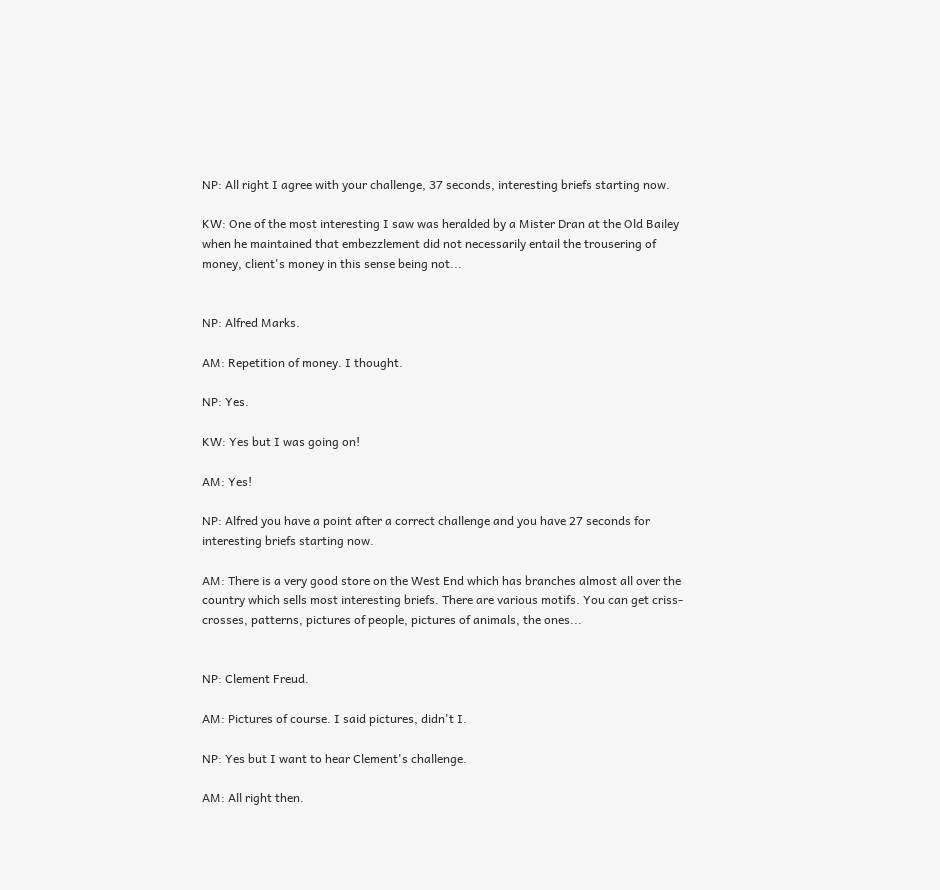NP: All right I agree with your challenge, 37 seconds, interesting briefs starting now.

KW: One of the most interesting I saw was heralded by a Mister Dran at the Old Bailey when he maintained that embezzlement did not necessarily entail the trousering of money, client's money in this sense being not...


NP: Alfred Marks.

AM: Repetition of money. I thought.

NP: Yes.

KW: Yes but I was going on!

AM: Yes!

NP: Alfred you have a point after a correct challenge and you have 27 seconds for interesting briefs starting now.

AM: There is a very good store on the West End which has branches almost all over the country which sells most interesting briefs. There are various motifs. You can get criss-crosses, patterns, pictures of people, pictures of animals, the ones...


NP: Clement Freud.

AM: Pictures of course. I said pictures, didn't I.

NP: Yes but I want to hear Clement's challenge.

AM: All right then.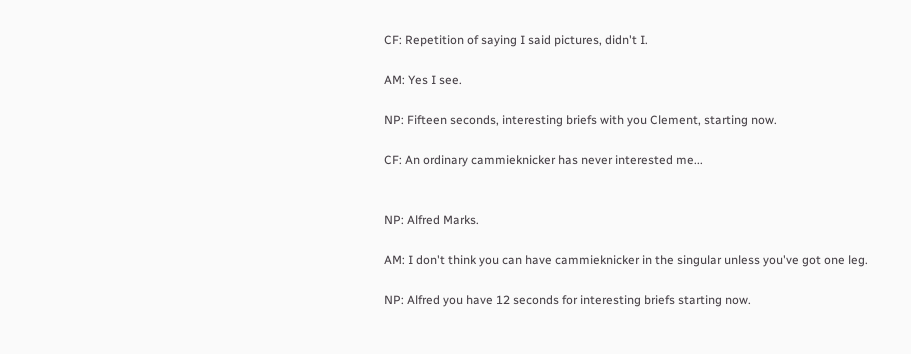CF: Repetition of saying I said pictures, didn't I.

AM: Yes I see.

NP: Fifteen seconds, interesting briefs with you Clement, starting now.

CF: An ordinary cammieknicker has never interested me...


NP: Alfred Marks.

AM: I don't think you can have cammieknicker in the singular unless you've got one leg.

NP: Alfred you have 12 seconds for interesting briefs starting now.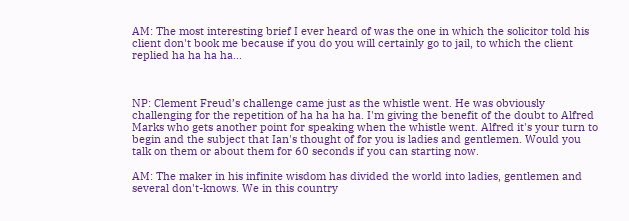AM: The most interesting brief I ever heard of was the one in which the solicitor told his client don't book me because if you do you will certainly go to jail, to which the client replied ha ha ha ha...



NP: Clement Freud’s challenge came just as the whistle went. He was obviously challenging for the repetition of ha ha ha ha. I'm giving the benefit of the doubt to Alfred Marks who gets another point for speaking when the whistle went. Alfred it's your turn to begin and the subject that Ian's thought of for you is ladies and gentlemen. Would you talk on them or about them for 60 seconds if you can starting now.

AM: The maker in his infinite wisdom has divided the world into ladies, gentlemen and several don't-knows. We in this country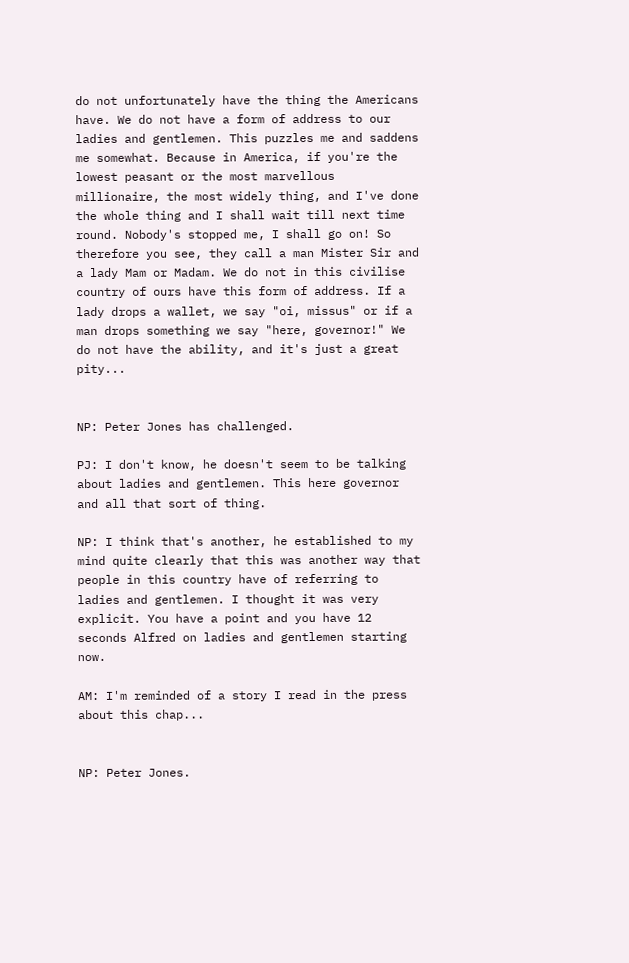do not unfortunately have the thing the Americans have. We do not have a form of address to our ladies and gentlemen. This puzzles me and saddens me somewhat. Because in America, if you're the lowest peasant or the most marvellous millionaire, the most widely thing, and I've done the whole thing and I shall wait till next time round. Nobody's stopped me, I shall go on! So therefore you see, they call a man Mister Sir and a lady Mam or Madam. We do not in this civilise country of ours have this form of address. If a lady drops a wallet, we say "oi, missus" or if a man drops something we say "here, governor!" We do not have the ability, and it's just a great pity...


NP: Peter Jones has challenged.

PJ: I don't know, he doesn't seem to be talking about ladies and gentlemen. This here governor and all that sort of thing.

NP: I think that's another, he established to my mind quite clearly that this was another way that people in this country have of referring to ladies and gentlemen. I thought it was very explicit. You have a point and you have 12 seconds Alfred on ladies and gentlemen starting now.

AM: I'm reminded of a story I read in the press about this chap...


NP: Peter Jones.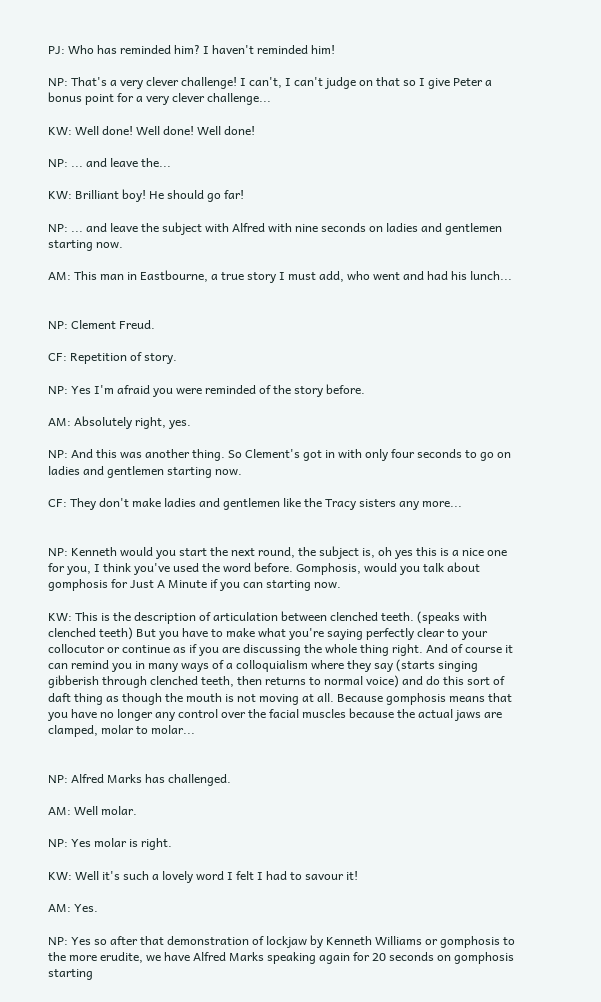PJ: Who has reminded him? I haven't reminded him!

NP: That's a very clever challenge! I can't, I can't judge on that so I give Peter a bonus point for a very clever challenge...

KW: Well done! Well done! Well done!

NP: ... and leave the...

KW: Brilliant boy! He should go far!

NP: ... and leave the subject with Alfred with nine seconds on ladies and gentlemen starting now.

AM: This man in Eastbourne, a true story I must add, who went and had his lunch...


NP: Clement Freud.

CF: Repetition of story.

NP: Yes I'm afraid you were reminded of the story before.

AM: Absolutely right, yes.

NP: And this was another thing. So Clement's got in with only four seconds to go on ladies and gentlemen starting now.

CF: They don't make ladies and gentlemen like the Tracy sisters any more...


NP: Kenneth would you start the next round, the subject is, oh yes this is a nice one for you, I think you've used the word before. Gomphosis, would you talk about gomphosis for Just A Minute if you can starting now.

KW: This is the description of articulation between clenched teeth. (speaks with clenched teeth) But you have to make what you're saying perfectly clear to your collocutor or continue as if you are discussing the whole thing right. And of course it can remind you in many ways of a colloquialism where they say (starts singing gibberish through clenched teeth, then returns to normal voice) and do this sort of daft thing as though the mouth is not moving at all. Because gomphosis means that you have no longer any control over the facial muscles because the actual jaws are clamped, molar to molar...


NP: Alfred Marks has challenged.

AM: Well molar.

NP: Yes molar is right.

KW: Well it's such a lovely word I felt I had to savour it!

AM: Yes.

NP: Yes so after that demonstration of lockjaw by Kenneth Williams or gomphosis to the more erudite, we have Alfred Marks speaking again for 20 seconds on gomphosis starting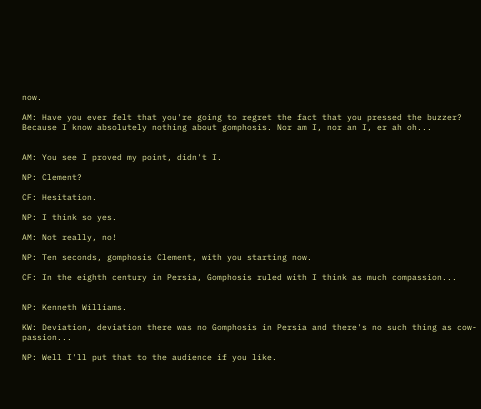now.

AM: Have you ever felt that you're going to regret the fact that you pressed the buzzer? Because I know absolutely nothing about gomphosis. Nor am I, nor an I, er ah oh...


AM: You see I proved my point, didn't I.

NP: Clement?

CF: Hesitation.

NP: I think so yes.

AM: Not really, no!

NP: Ten seconds, gomphosis Clement, with you starting now.

CF: In the eighth century in Persia, Gomphosis ruled with I think as much compassion...


NP: Kenneth Williams.

KW: Deviation, deviation there was no Gomphosis in Persia and there's no such thing as cow-passion...

NP: Well I'll put that to the audience if you like.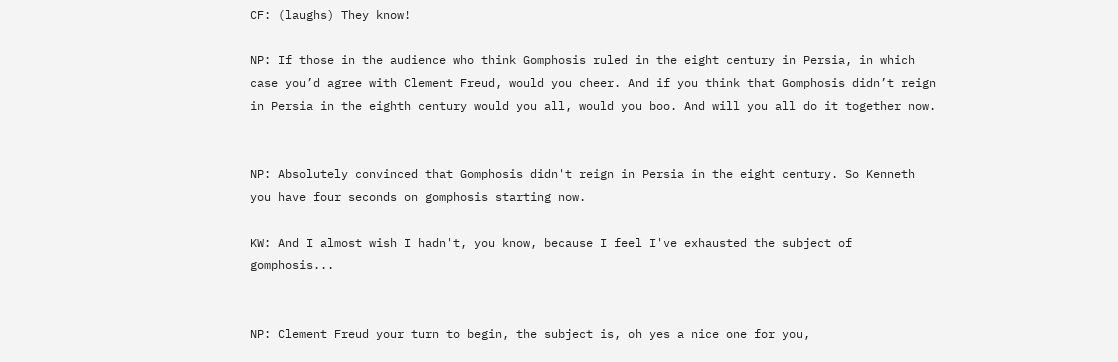CF: (laughs) They know!

NP: If those in the audience who think Gomphosis ruled in the eight century in Persia, in which case you’d agree with Clement Freud, would you cheer. And if you think that Gomphosis didn’t reign in Persia in the eighth century would you all, would you boo. And will you all do it together now.


NP: Absolutely convinced that Gomphosis didn't reign in Persia in the eight century. So Kenneth you have four seconds on gomphosis starting now.

KW: And I almost wish I hadn't, you know, because I feel I've exhausted the subject of gomphosis...


NP: Clement Freud your turn to begin, the subject is, oh yes a nice one for you,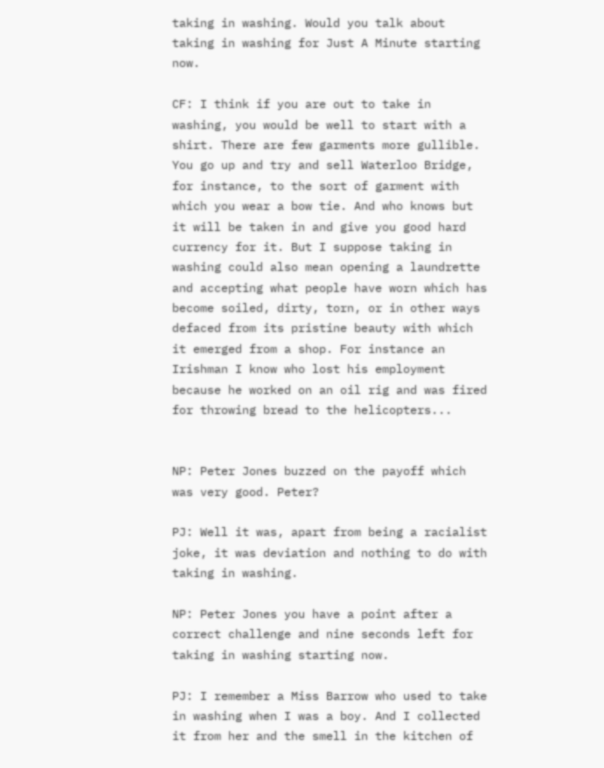taking in washing. Would you talk about taking in washing for Just A Minute starting now.

CF: I think if you are out to take in washing, you would be well to start with a shirt. There are few garments more gullible. You go up and try and sell Waterloo Bridge, for instance, to the sort of garment with which you wear a bow tie. And who knows but it will be taken in and give you good hard currency for it. But I suppose taking in washing could also mean opening a laundrette and accepting what people have worn which has become soiled, dirty, torn, or in other ways defaced from its pristine beauty with which it emerged from a shop. For instance an Irishman I know who lost his employment because he worked on an oil rig and was fired for throwing bread to the helicopters...


NP: Peter Jones buzzed on the payoff which was very good. Peter?

PJ: Well it was, apart from being a racialist joke, it was deviation and nothing to do with taking in washing.

NP: Peter Jones you have a point after a correct challenge and nine seconds left for taking in washing starting now.

PJ: I remember a Miss Barrow who used to take in washing when I was a boy. And I collected it from her and the smell in the kitchen of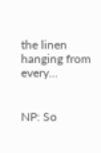the linen hanging from every...


NP: So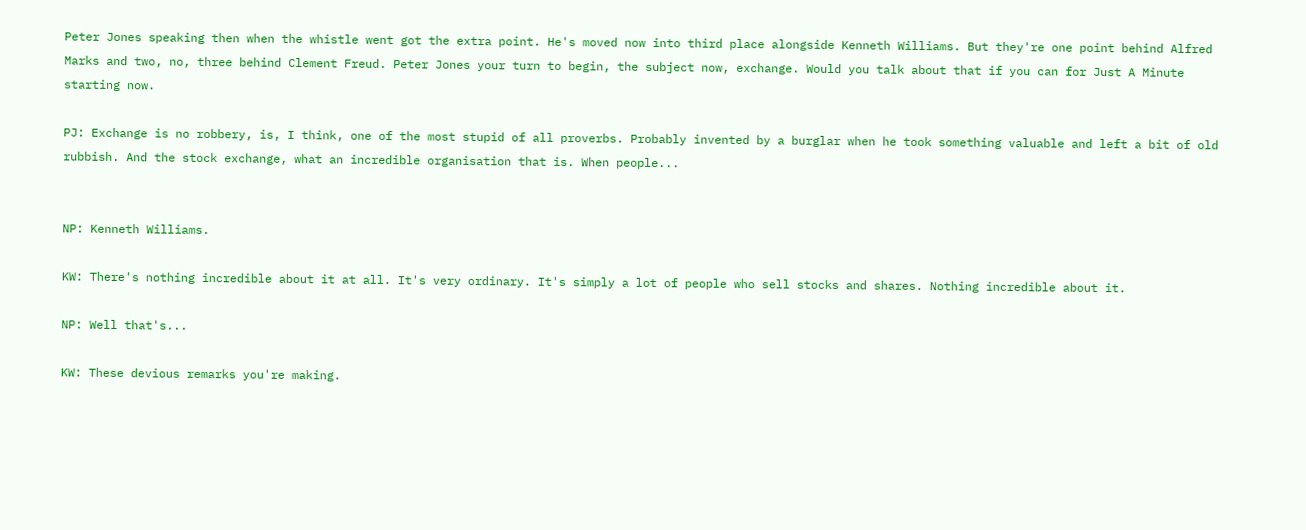Peter Jones speaking then when the whistle went got the extra point. He's moved now into third place alongside Kenneth Williams. But they're one point behind Alfred Marks and two, no, three behind Clement Freud. Peter Jones your turn to begin, the subject now, exchange. Would you talk about that if you can for Just A Minute starting now.

PJ: Exchange is no robbery, is, I think, one of the most stupid of all proverbs. Probably invented by a burglar when he took something valuable and left a bit of old rubbish. And the stock exchange, what an incredible organisation that is. When people...


NP: Kenneth Williams.

KW: There's nothing incredible about it at all. It's very ordinary. It's simply a lot of people who sell stocks and shares. Nothing incredible about it.

NP: Well that's...

KW: These devious remarks you're making.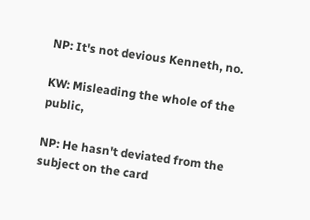NP: It's not devious Kenneth, no.

KW: Misleading the whole of the public,

NP: He hasn't deviated from the subject on the card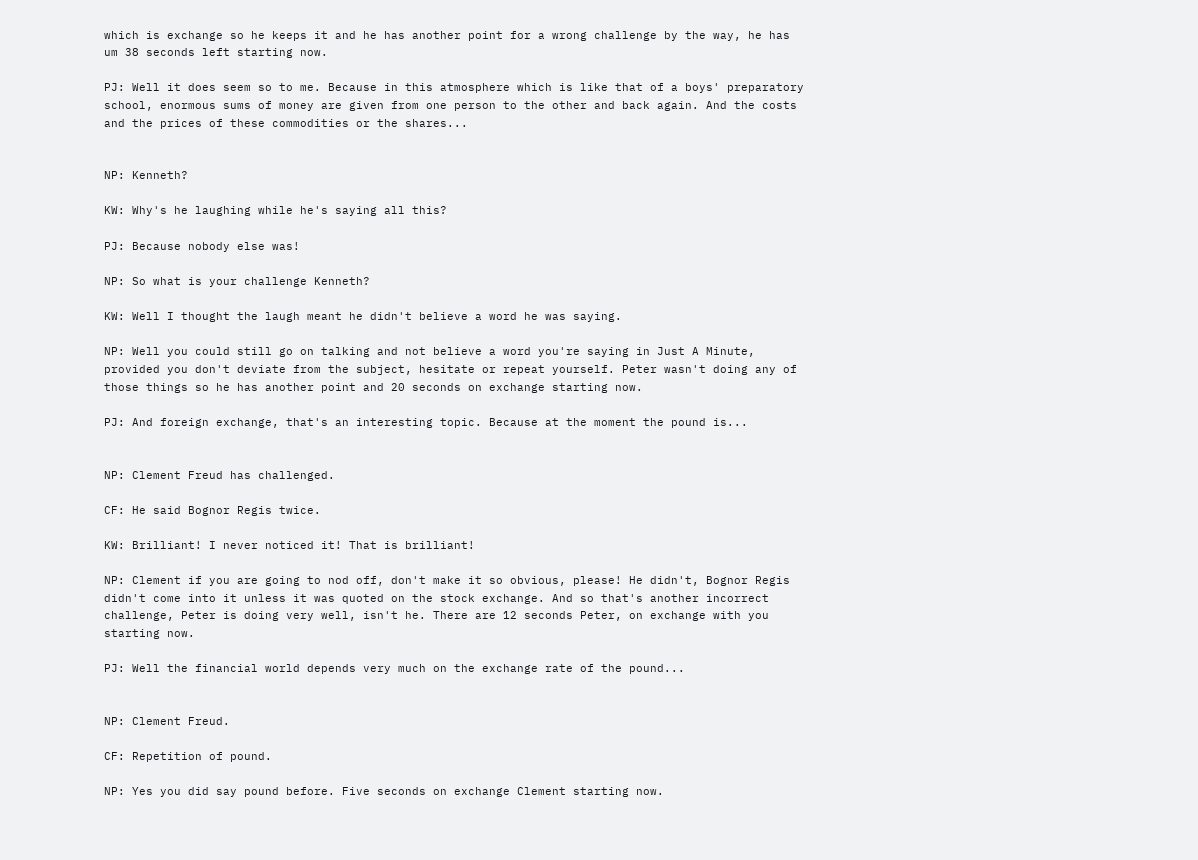which is exchange so he keeps it and he has another point for a wrong challenge by the way, he has um 38 seconds left starting now.

PJ: Well it does seem so to me. Because in this atmosphere which is like that of a boys' preparatory school, enormous sums of money are given from one person to the other and back again. And the costs and the prices of these commodities or the shares...


NP: Kenneth?

KW: Why's he laughing while he's saying all this?

PJ: Because nobody else was!

NP: So what is your challenge Kenneth?

KW: Well I thought the laugh meant he didn't believe a word he was saying.

NP: Well you could still go on talking and not believe a word you're saying in Just A Minute, provided you don't deviate from the subject, hesitate or repeat yourself. Peter wasn't doing any of those things so he has another point and 20 seconds on exchange starting now.

PJ: And foreign exchange, that's an interesting topic. Because at the moment the pound is...


NP: Clement Freud has challenged.

CF: He said Bognor Regis twice.

KW: Brilliant! I never noticed it! That is brilliant!

NP: Clement if you are going to nod off, don't make it so obvious, please! He didn't, Bognor Regis didn't come into it unless it was quoted on the stock exchange. And so that's another incorrect challenge, Peter is doing very well, isn't he. There are 12 seconds Peter, on exchange with you starting now.

PJ: Well the financial world depends very much on the exchange rate of the pound...


NP: Clement Freud.

CF: Repetition of pound.

NP: Yes you did say pound before. Five seconds on exchange Clement starting now.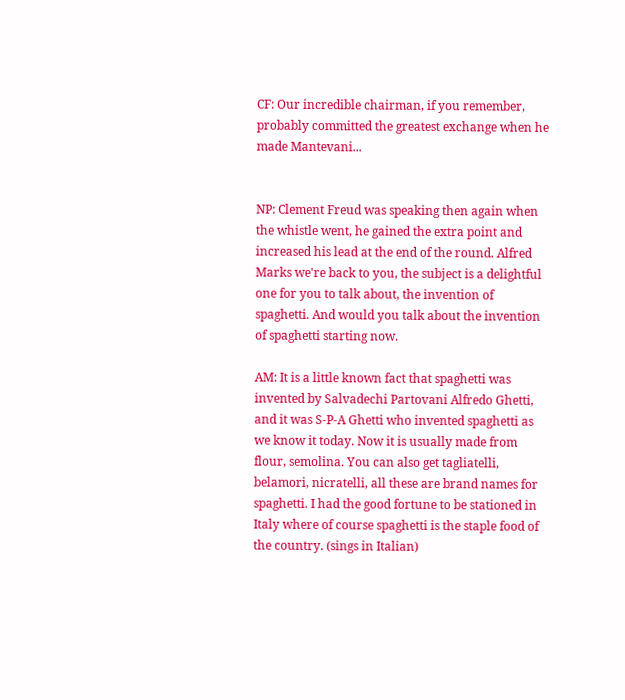CF: Our incredible chairman, if you remember, probably committed the greatest exchange when he made Mantevani...


NP: Clement Freud was speaking then again when the whistle went, he gained the extra point and increased his lead at the end of the round. Alfred Marks we're back to you, the subject is a delightful one for you to talk about, the invention of spaghetti. And would you talk about the invention of spaghetti starting now.

AM: It is a little known fact that spaghetti was invented by Salvadechi Partovani Alfredo Ghetti, and it was S-P-A Ghetti who invented spaghetti as we know it today. Now it is usually made from flour, semolina. You can also get tagliatelli, belamori, nicratelli, all these are brand names for spaghetti. I had the good fortune to be stationed in Italy where of course spaghetti is the staple food of the country. (sings in Italian)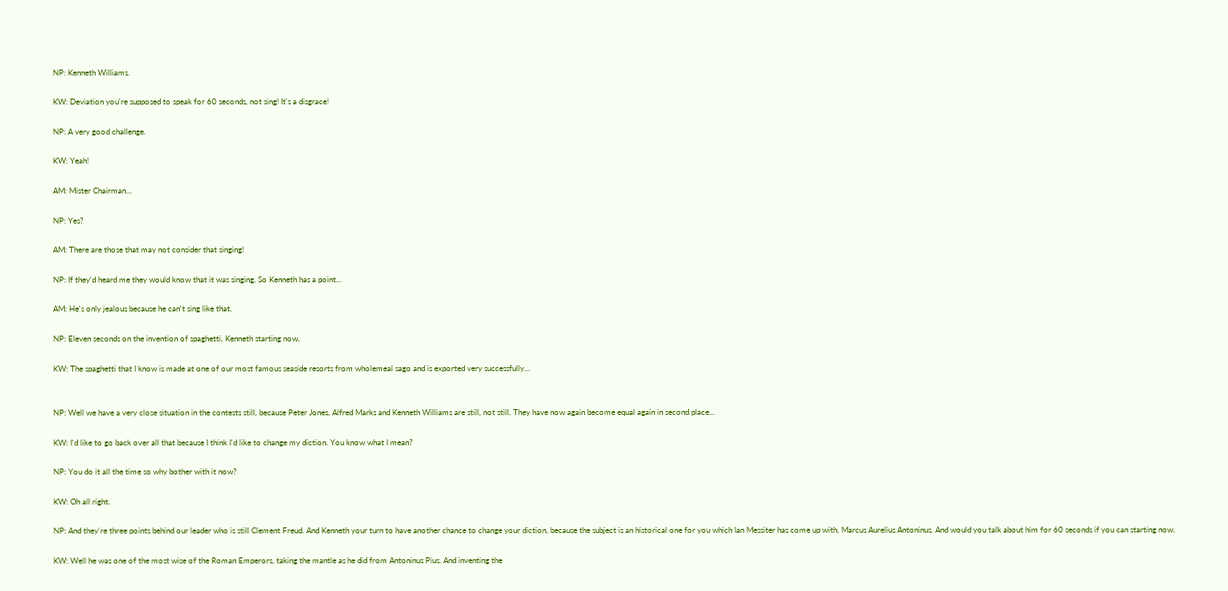NP: Kenneth Williams.

KW: Deviation you're supposed to speak for 60 seconds, not sing! It's a disgrace!

NP: A very good challenge.

KW: Yeah!

AM: Mister Chairman...

NP: Yes?

AM: There are those that may not consider that singing!

NP: If they'd heard me they would know that it was singing. So Kenneth has a point...

AM: He's only jealous because he can't sing like that.

NP: Eleven seconds on the invention of spaghetti, Kenneth starting now.

KW: The spaghetti that I know is made at one of our most famous seaside resorts from wholemeal sago and is exported very successfully...


NP: Well we have a very close situation in the contests still, because Peter Jones, Alfred Marks and Kenneth Williams are still, not still. They have now again become equal again in second place...

KW: I'd like to go back over all that because I think I'd like to change my diction. You know what I mean?

NP: You do it all the time so why bother with it now?

KW: Oh all right.

NP: And they're three points behind our leader who is still Clement Freud. And Kenneth your turn to have another chance to change your diction, because the subject is an historical one for you which Ian Messiter has come up with, Marcus Aurelius Antoninus. And would you talk about him for 60 seconds if you can starting now.

KW: Well he was one of the most wise of the Roman Emperors, taking the mantle as he did from Antoninus Pius. And inventing the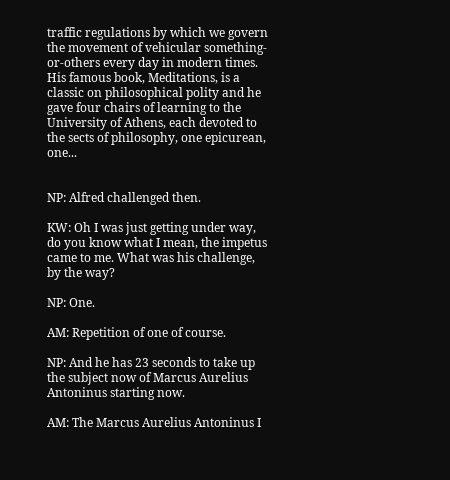traffic regulations by which we govern the movement of vehicular something-or-others every day in modern times. His famous book, Meditations, is a classic on philosophical polity and he gave four chairs of learning to the University of Athens, each devoted to the sects of philosophy, one epicurean, one...


NP: Alfred challenged then.

KW: Oh I was just getting under way, do you know what I mean, the impetus came to me. What was his challenge, by the way?

NP: One.

AM: Repetition of one of course.

NP: And he has 23 seconds to take up the subject now of Marcus Aurelius Antoninus starting now.

AM: The Marcus Aurelius Antoninus I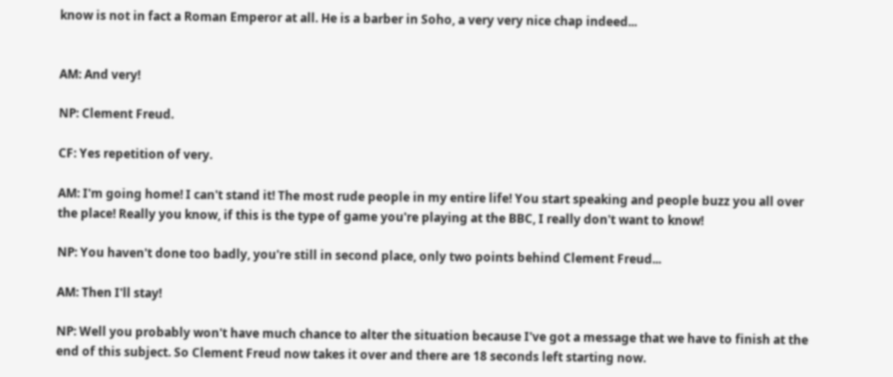know is not in fact a Roman Emperor at all. He is a barber in Soho, a very very nice chap indeed...


AM: And very!

NP: Clement Freud.

CF: Yes repetition of very.

AM: I'm going home! I can't stand it! The most rude people in my entire life! You start speaking and people buzz you all over the place! Really you know, if this is the type of game you're playing at the BBC, I really don't want to know!

NP: You haven't done too badly, you're still in second place, only two points behind Clement Freud...

AM: Then I'll stay!

NP: Well you probably won't have much chance to alter the situation because I've got a message that we have to finish at the end of this subject. So Clement Freud now takes it over and there are 18 seconds left starting now.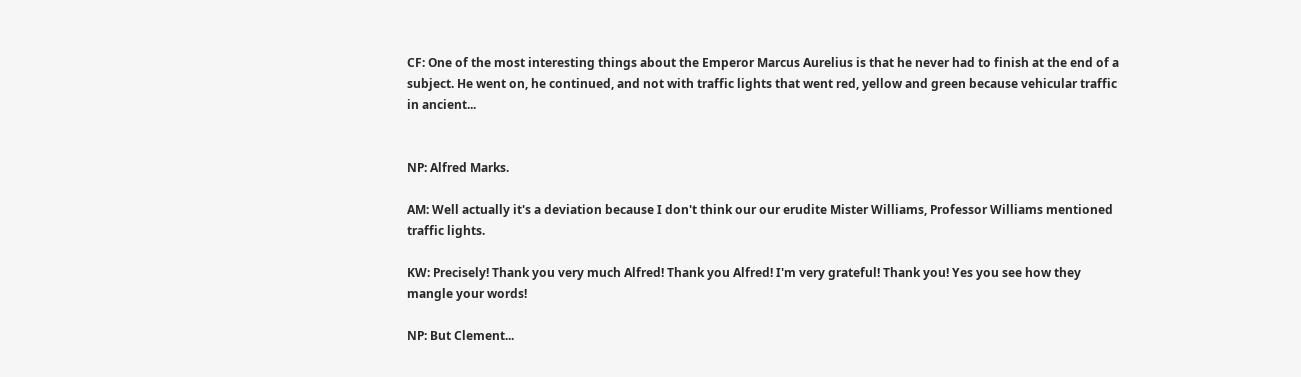CF: One of the most interesting things about the Emperor Marcus Aurelius is that he never had to finish at the end of a subject. He went on, he continued, and not with traffic lights that went red, yellow and green because vehicular traffic in ancient...


NP: Alfred Marks.

AM: Well actually it's a deviation because I don't think our our erudite Mister Williams, Professor Williams mentioned traffic lights.

KW: Precisely! Thank you very much Alfred! Thank you Alfred! I'm very grateful! Thank you! Yes you see how they mangle your words!

NP: But Clement...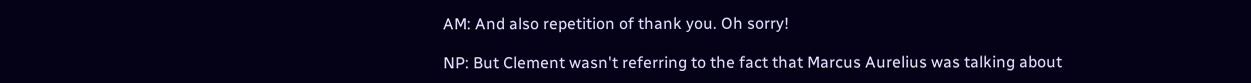AM: And also repetition of thank you. Oh sorry!

NP: But Clement wasn't referring to the fact that Marcus Aurelius was talking about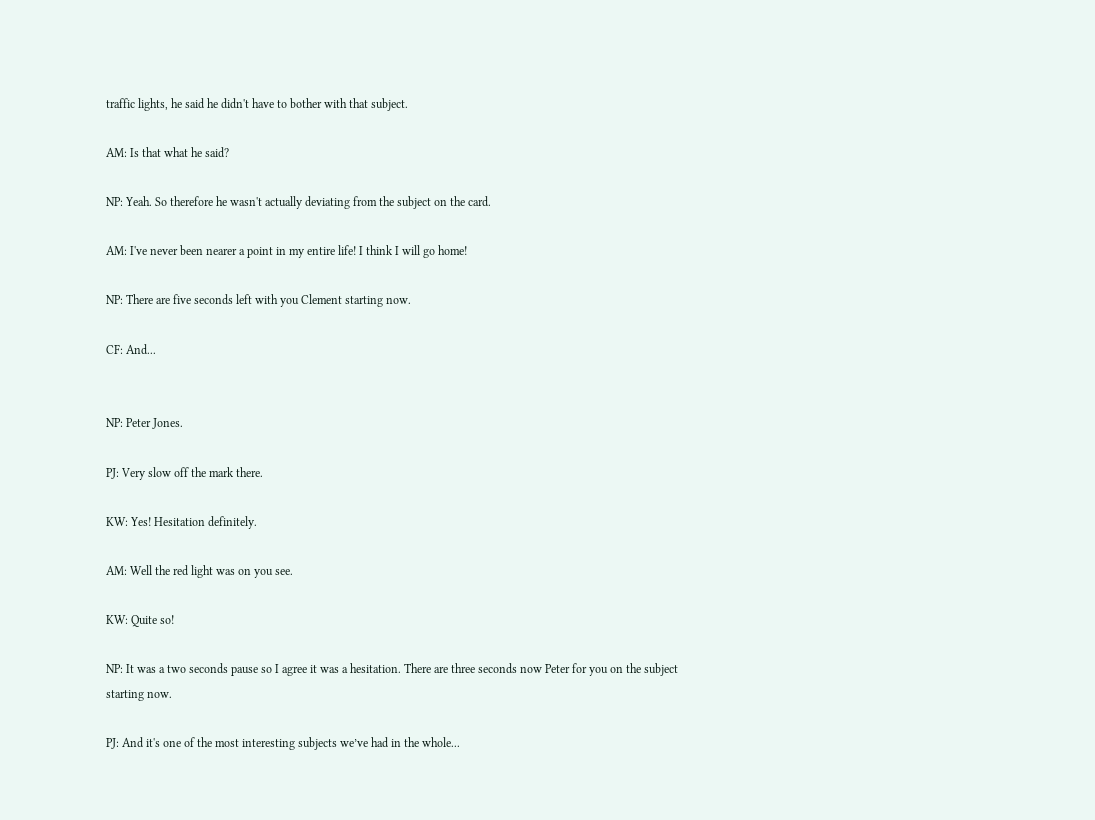traffic lights, he said he didn't have to bother with that subject.

AM: Is that what he said?

NP: Yeah. So therefore he wasn't actually deviating from the subject on the card.

AM: I've never been nearer a point in my entire life! I think I will go home!

NP: There are five seconds left with you Clement starting now.

CF: And...


NP: Peter Jones.

PJ: Very slow off the mark there.

KW: Yes! Hesitation definitely.

AM: Well the red light was on you see.

KW: Quite so!

NP: It was a two seconds pause so I agree it was a hesitation. There are three seconds now Peter for you on the subject starting now.

PJ: And it's one of the most interesting subjects we’ve had in the whole...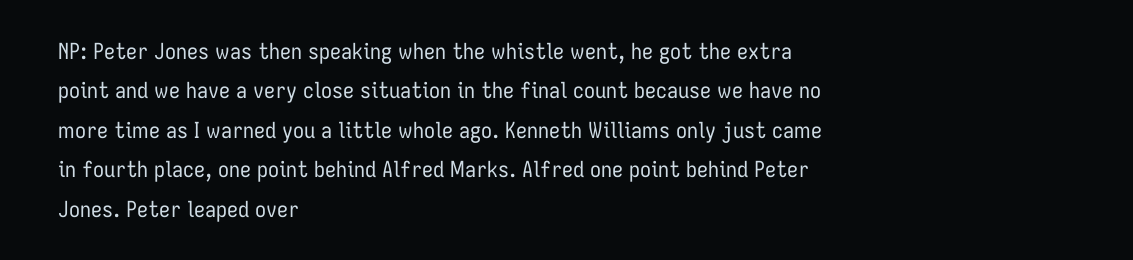NP: Peter Jones was then speaking when the whistle went, he got the extra point and we have a very close situation in the final count because we have no more time as I warned you a little whole ago. Kenneth Williams only just came in fourth place, one point behind Alfred Marks. Alfred one point behind Peter Jones. Peter leaped over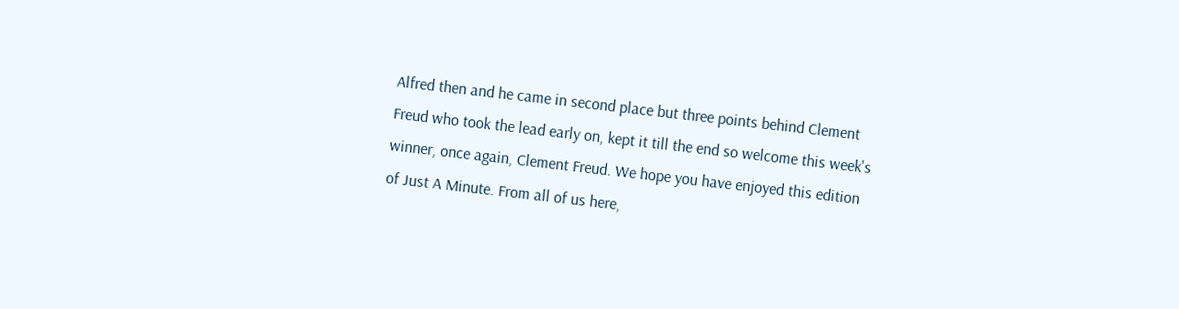Alfred then and he came in second place but three points behind Clement Freud who took the lead early on, kept it till the end so welcome this week's winner, once again, Clement Freud. We hope you have enjoyed this edition of Just A Minute. From all of us here,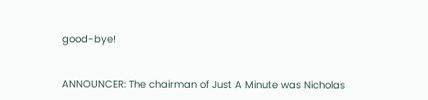good-bye!


ANNOUNCER: The chairman of Just A Minute was Nicholas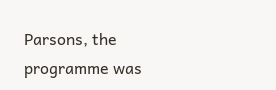Parsons, the programme was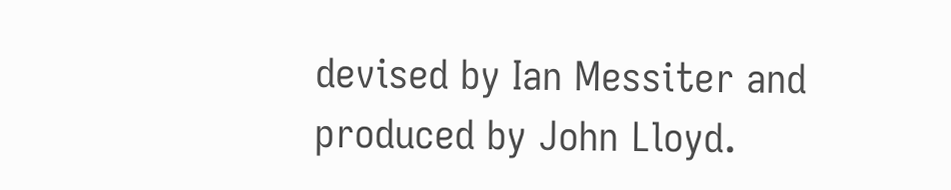devised by Ian Messiter and produced by John Lloyd.